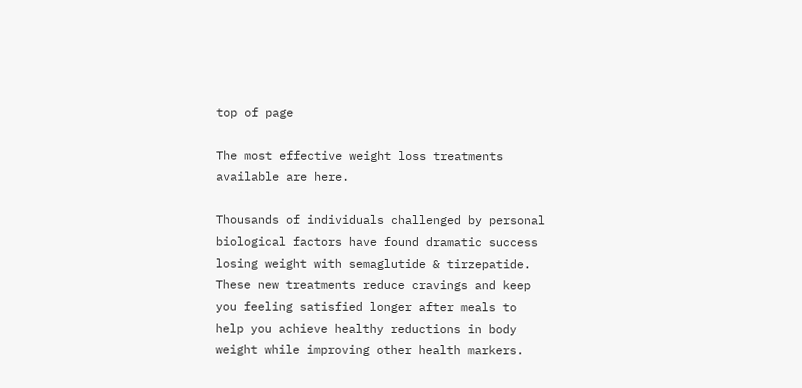top of page

The most effective weight loss treatments available are here.

Thousands of individuals challenged by personal biological factors have found dramatic success losing weight with semaglutide & tirzepatide. These new treatments reduce cravings and keep you feeling satisfied longer after meals to help you achieve healthy reductions in body weight while improving other health markers.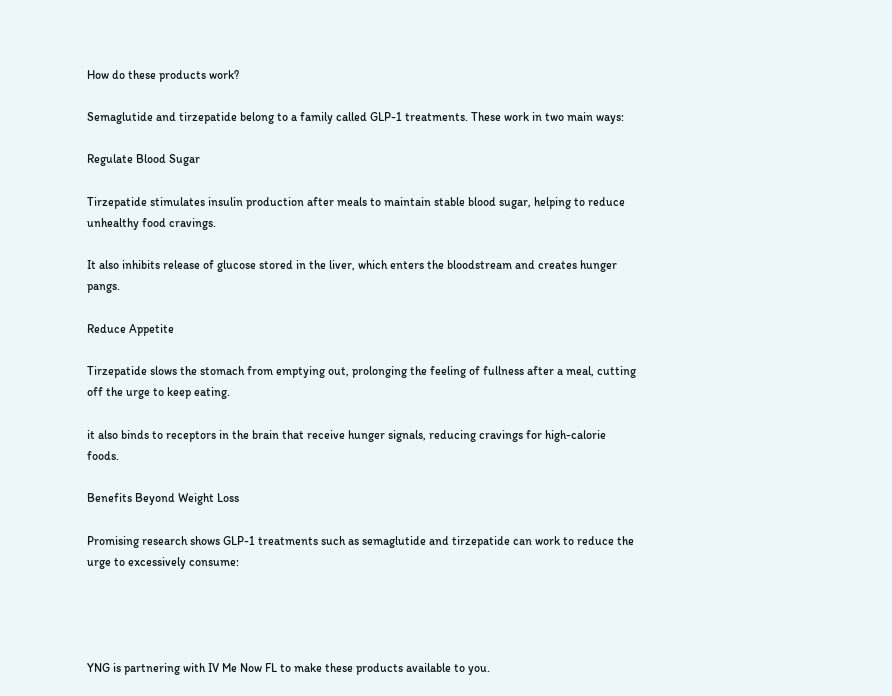How do these products work?

Semaglutide and tirzepatide belong to a family called GLP-1 treatments. These work in two main ways:

Regulate Blood Sugar

Tirzepatide stimulates insulin production after meals to maintain stable blood sugar, helping to reduce unhealthy food cravings.

It also inhibits release of glucose stored in the liver, which enters the bloodstream and creates hunger pangs.

Reduce Appetite

Tirzepatide slows the stomach from emptying out, prolonging the feeling of fullness after a meal, cutting off the urge to keep eating.

it also binds to receptors in the brain that receive hunger signals, reducing cravings for high-calorie foods.

Benefits Beyond Weight Loss

Promising research shows GLP-1 treatments such as semaglutide and tirzepatide can work to reduce the urge to excessively consume:




YNG is partnering with IV Me Now FL to make these products available to you.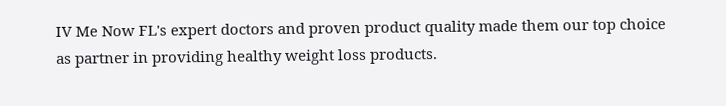IV Me Now FL's expert doctors and proven product quality made them our top choice as partner in providing healthy weight loss products.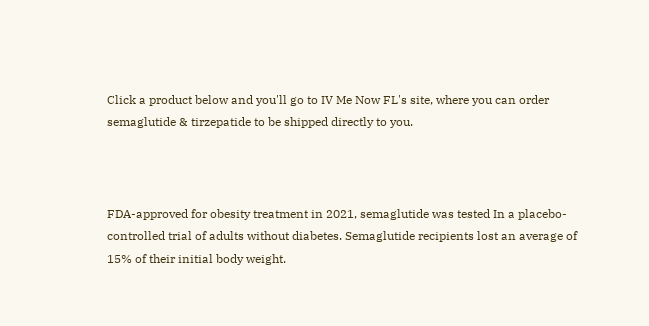Click a product below and you'll go to IV Me Now FL's site, where you can order semaglutide & tirzepatide to be shipped directly to you.



FDA-approved for obesity treatment in 2021, semaglutide was tested In a placebo-controlled trial of adults without diabetes. Semaglutide recipients lost an average of 15% of their initial body weight.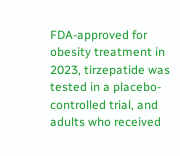FDA-approved for obesity treatment in 2023, tirzepatide was tested in a placebo-controlled trial, and adults who received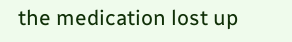the medication lost up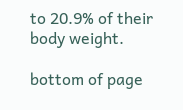to 20.9% of their body weight.

bottom of page